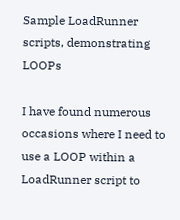Sample LoadRunner scripts, demonstrating LOOPs

I have found numerous occasions where I need to use a LOOP within a LoadRunner script to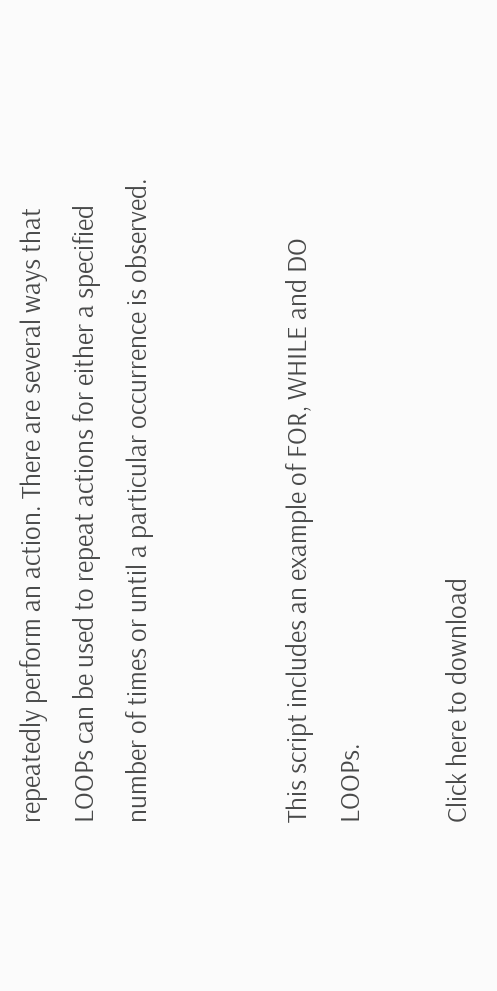repeatedly perform an action. There are several ways that LOOPs can be used to repeat actions for either a specified number of times or until a particular occurrence is observed.


This script includes an example of FOR, WHILE and DO LOOPs.

Click here to download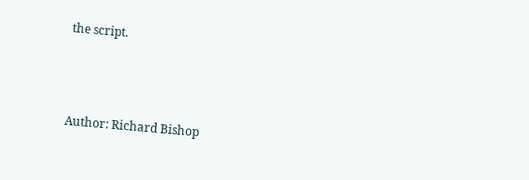the script.



Author: Richard Bishop